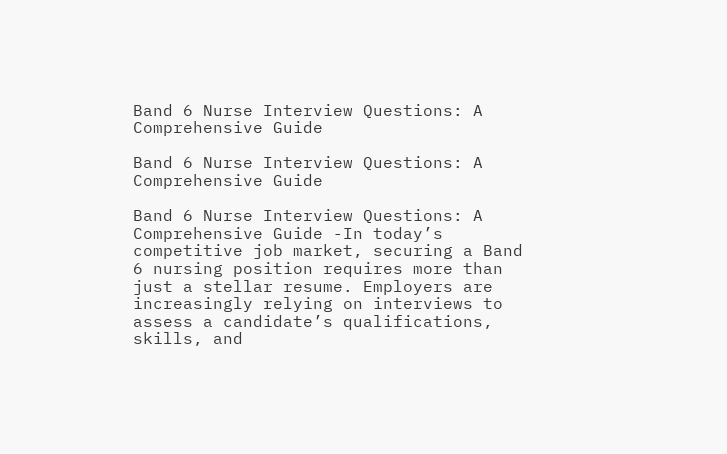Band 6 Nurse Interview Questions: A Comprehensive Guide

Band 6 Nurse Interview Questions: A Comprehensive Guide

Band 6 Nurse Interview Questions: A Comprehensive Guide -In today’s competitive job market, securing a Band 6 nursing position requires more than just a stellar resume. Employers are increasingly relying on interviews to assess a candidate’s qualifications, skills, and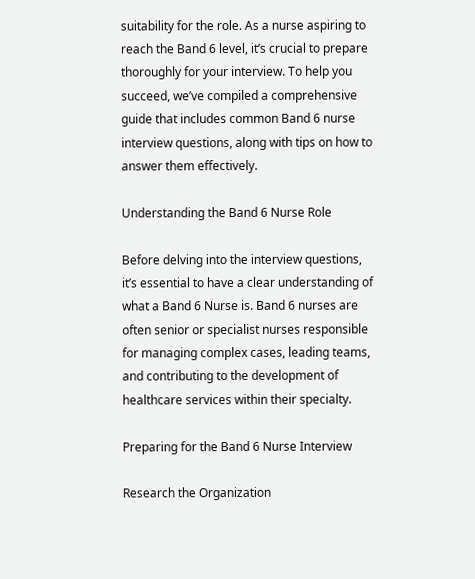suitability for the role. As a nurse aspiring to reach the Band 6 level, it’s crucial to prepare thoroughly for your interview. To help you succeed, we’ve compiled a comprehensive guide that includes common Band 6 nurse interview questions, along with tips on how to answer them effectively.

Understanding the Band 6 Nurse Role

Before delving into the interview questions, it’s essential to have a clear understanding of what a Band 6 Nurse is. Band 6 nurses are often senior or specialist nurses responsible for managing complex cases, leading teams, and contributing to the development of healthcare services within their specialty.

Preparing for the Band 6 Nurse Interview

Research the Organization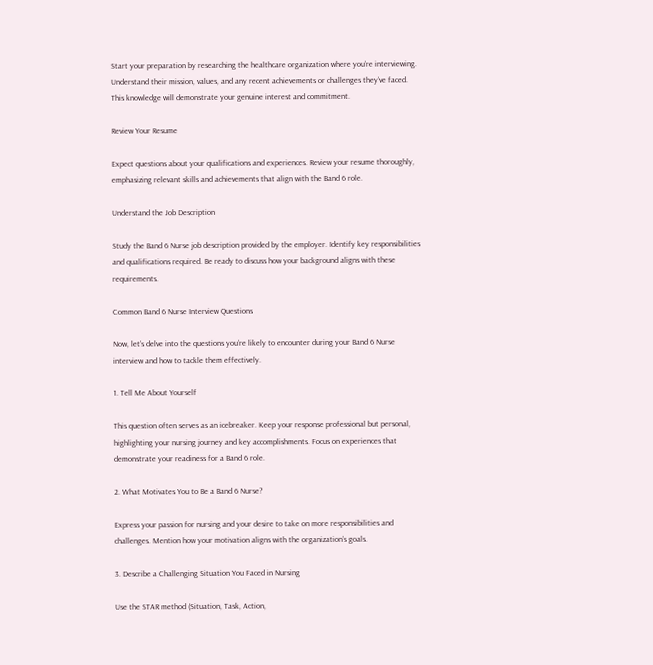Start your preparation by researching the healthcare organization where you’re interviewing. Understand their mission, values, and any recent achievements or challenges they’ve faced. This knowledge will demonstrate your genuine interest and commitment.

Review Your Resume

Expect questions about your qualifications and experiences. Review your resume thoroughly, emphasizing relevant skills and achievements that align with the Band 6 role.

Understand the Job Description

Study the Band 6 Nurse job description provided by the employer. Identify key responsibilities and qualifications required. Be ready to discuss how your background aligns with these requirements.

Common Band 6 Nurse Interview Questions

Now, let’s delve into the questions you’re likely to encounter during your Band 6 Nurse interview and how to tackle them effectively.

1. Tell Me About Yourself

This question often serves as an icebreaker. Keep your response professional but personal, highlighting your nursing journey and key accomplishments. Focus on experiences that demonstrate your readiness for a Band 6 role.

2. What Motivates You to Be a Band 6 Nurse?

Express your passion for nursing and your desire to take on more responsibilities and challenges. Mention how your motivation aligns with the organization’s goals.

3. Describe a Challenging Situation You Faced in Nursing

Use the STAR method (Situation, Task, Action,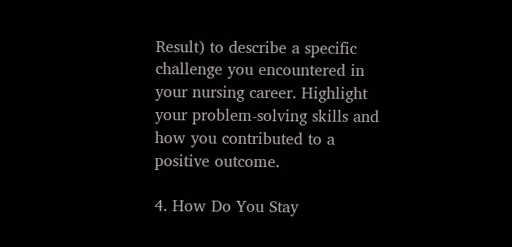Result) to describe a specific challenge you encountered in your nursing career. Highlight your problem-solving skills and how you contributed to a positive outcome.

4. How Do You Stay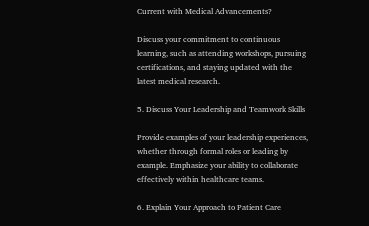Current with Medical Advancements?

Discuss your commitment to continuous learning, such as attending workshops, pursuing certifications, and staying updated with the latest medical research.

5. Discuss Your Leadership and Teamwork Skills

Provide examples of your leadership experiences, whether through formal roles or leading by example. Emphasize your ability to collaborate effectively within healthcare teams.

6. Explain Your Approach to Patient Care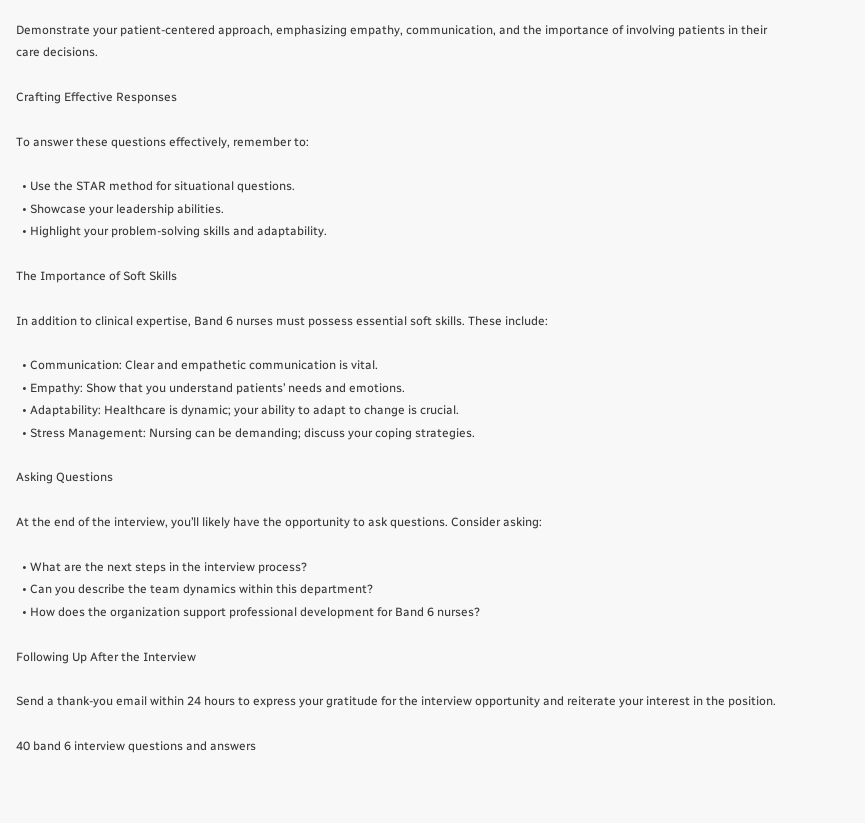Demonstrate your patient-centered approach, emphasizing empathy, communication, and the importance of involving patients in their care decisions.

Crafting Effective Responses

To answer these questions effectively, remember to:

  • Use the STAR method for situational questions.
  • Showcase your leadership abilities.
  • Highlight your problem-solving skills and adaptability.

The Importance of Soft Skills

In addition to clinical expertise, Band 6 nurses must possess essential soft skills. These include:

  • Communication: Clear and empathetic communication is vital.
  • Empathy: Show that you understand patients’ needs and emotions.
  • Adaptability: Healthcare is dynamic; your ability to adapt to change is crucial.
  • Stress Management: Nursing can be demanding; discuss your coping strategies.

Asking Questions

At the end of the interview, you’ll likely have the opportunity to ask questions. Consider asking:

  • What are the next steps in the interview process?
  • Can you describe the team dynamics within this department?
  • How does the organization support professional development for Band 6 nurses?

Following Up After the Interview

Send a thank-you email within 24 hours to express your gratitude for the interview opportunity and reiterate your interest in the position.

40 band 6 interview questions and answers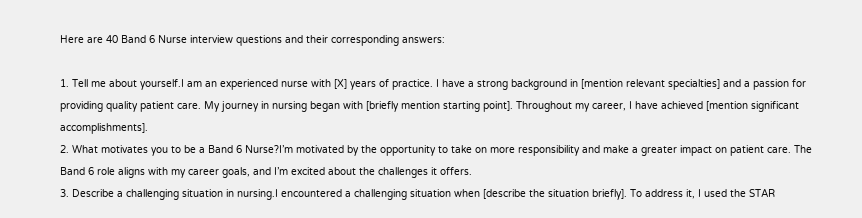Here are 40 Band 6 Nurse interview questions and their corresponding answers:

1. Tell me about yourself.I am an experienced nurse with [X] years of practice. I have a strong background in [mention relevant specialties] and a passion for providing quality patient care. My journey in nursing began with [briefly mention starting point]. Throughout my career, I have achieved [mention significant accomplishments].
2. What motivates you to be a Band 6 Nurse?I’m motivated by the opportunity to take on more responsibility and make a greater impact on patient care. The Band 6 role aligns with my career goals, and I’m excited about the challenges it offers.
3. Describe a challenging situation in nursing.I encountered a challenging situation when [describe the situation briefly]. To address it, I used the STAR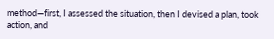method—first, I assessed the situation, then I devised a plan, took action, and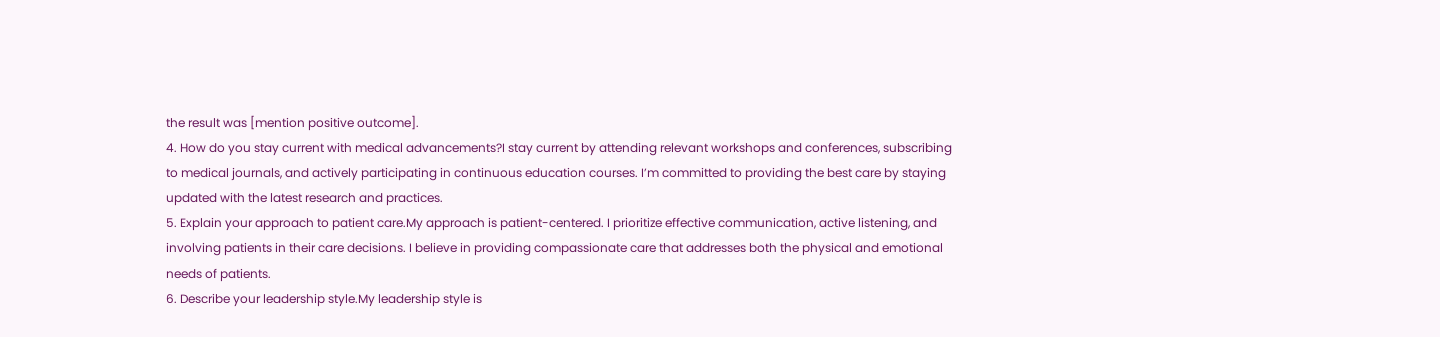the result was [mention positive outcome].
4. How do you stay current with medical advancements?I stay current by attending relevant workshops and conferences, subscribing to medical journals, and actively participating in continuous education courses. I’m committed to providing the best care by staying updated with the latest research and practices.
5. Explain your approach to patient care.My approach is patient-centered. I prioritize effective communication, active listening, and involving patients in their care decisions. I believe in providing compassionate care that addresses both the physical and emotional needs of patients.
6. Describe your leadership style.My leadership style is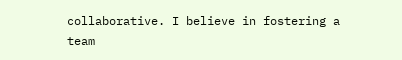collaborative. I believe in fostering a team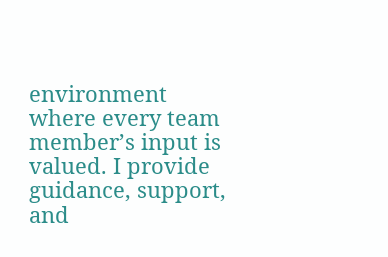environment where every team member’s input is valued. I provide guidance, support, and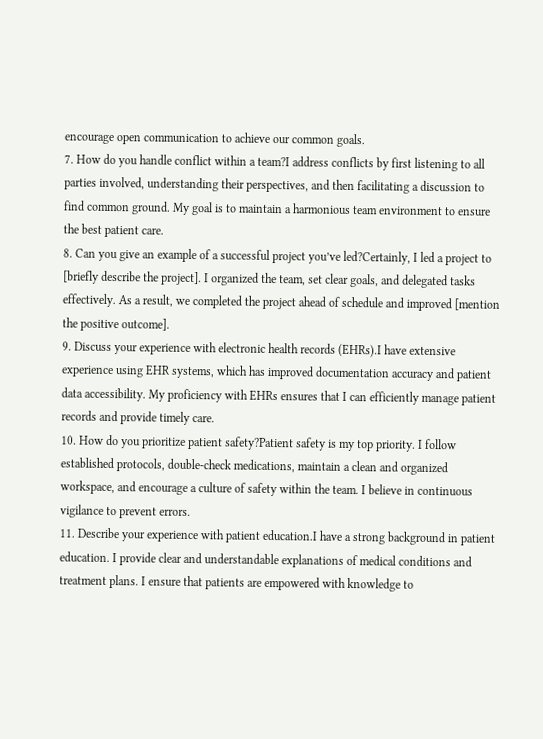encourage open communication to achieve our common goals.
7. How do you handle conflict within a team?I address conflicts by first listening to all parties involved, understanding their perspectives, and then facilitating a discussion to find common ground. My goal is to maintain a harmonious team environment to ensure the best patient care.
8. Can you give an example of a successful project you’ve led?Certainly, I led a project to [briefly describe the project]. I organized the team, set clear goals, and delegated tasks effectively. As a result, we completed the project ahead of schedule and improved [mention the positive outcome].
9. Discuss your experience with electronic health records (EHRs).I have extensive experience using EHR systems, which has improved documentation accuracy and patient data accessibility. My proficiency with EHRs ensures that I can efficiently manage patient records and provide timely care.
10. How do you prioritize patient safety?Patient safety is my top priority. I follow established protocols, double-check medications, maintain a clean and organized workspace, and encourage a culture of safety within the team. I believe in continuous vigilance to prevent errors.
11. Describe your experience with patient education.I have a strong background in patient education. I provide clear and understandable explanations of medical conditions and treatment plans. I ensure that patients are empowered with knowledge to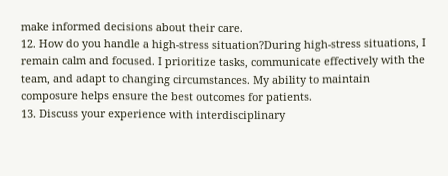make informed decisions about their care.
12. How do you handle a high-stress situation?During high-stress situations, I remain calm and focused. I prioritize tasks, communicate effectively with the team, and adapt to changing circumstances. My ability to maintain composure helps ensure the best outcomes for patients.
13. Discuss your experience with interdisciplinary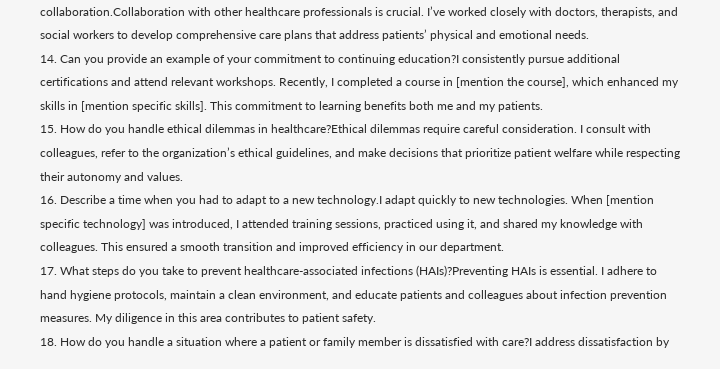collaboration.Collaboration with other healthcare professionals is crucial. I’ve worked closely with doctors, therapists, and social workers to develop comprehensive care plans that address patients’ physical and emotional needs.
14. Can you provide an example of your commitment to continuing education?I consistently pursue additional certifications and attend relevant workshops. Recently, I completed a course in [mention the course], which enhanced my skills in [mention specific skills]. This commitment to learning benefits both me and my patients.
15. How do you handle ethical dilemmas in healthcare?Ethical dilemmas require careful consideration. I consult with colleagues, refer to the organization’s ethical guidelines, and make decisions that prioritize patient welfare while respecting their autonomy and values.
16. Describe a time when you had to adapt to a new technology.I adapt quickly to new technologies. When [mention specific technology] was introduced, I attended training sessions, practiced using it, and shared my knowledge with colleagues. This ensured a smooth transition and improved efficiency in our department.
17. What steps do you take to prevent healthcare-associated infections (HAIs)?Preventing HAIs is essential. I adhere to hand hygiene protocols, maintain a clean environment, and educate patients and colleagues about infection prevention measures. My diligence in this area contributes to patient safety.
18. How do you handle a situation where a patient or family member is dissatisfied with care?I address dissatisfaction by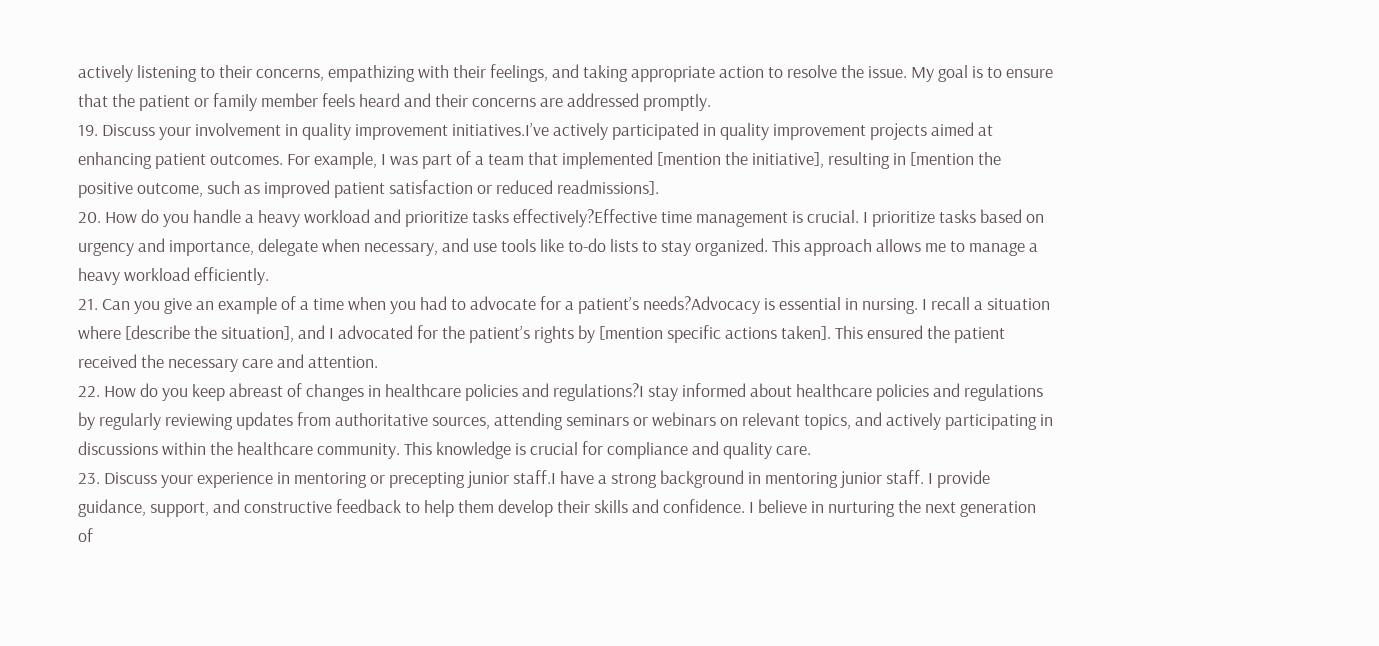actively listening to their concerns, empathizing with their feelings, and taking appropriate action to resolve the issue. My goal is to ensure that the patient or family member feels heard and their concerns are addressed promptly.
19. Discuss your involvement in quality improvement initiatives.I’ve actively participated in quality improvement projects aimed at enhancing patient outcomes. For example, I was part of a team that implemented [mention the initiative], resulting in [mention the positive outcome, such as improved patient satisfaction or reduced readmissions].
20. How do you handle a heavy workload and prioritize tasks effectively?Effective time management is crucial. I prioritize tasks based on urgency and importance, delegate when necessary, and use tools like to-do lists to stay organized. This approach allows me to manage a heavy workload efficiently.
21. Can you give an example of a time when you had to advocate for a patient’s needs?Advocacy is essential in nursing. I recall a situation where [describe the situation], and I advocated for the patient’s rights by [mention specific actions taken]. This ensured the patient received the necessary care and attention.
22. How do you keep abreast of changes in healthcare policies and regulations?I stay informed about healthcare policies and regulations by regularly reviewing updates from authoritative sources, attending seminars or webinars on relevant topics, and actively participating in discussions within the healthcare community. This knowledge is crucial for compliance and quality care.
23. Discuss your experience in mentoring or precepting junior staff.I have a strong background in mentoring junior staff. I provide guidance, support, and constructive feedback to help them develop their skills and confidence. I believe in nurturing the next generation of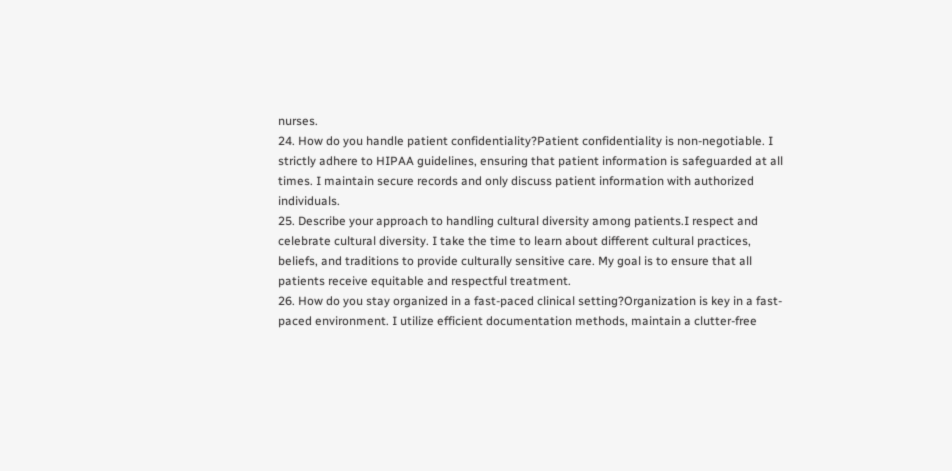nurses.
24. How do you handle patient confidentiality?Patient confidentiality is non-negotiable. I strictly adhere to HIPAA guidelines, ensuring that patient information is safeguarded at all times. I maintain secure records and only discuss patient information with authorized individuals.
25. Describe your approach to handling cultural diversity among patients.I respect and celebrate cultural diversity. I take the time to learn about different cultural practices, beliefs, and traditions to provide culturally sensitive care. My goal is to ensure that all patients receive equitable and respectful treatment.
26. How do you stay organized in a fast-paced clinical setting?Organization is key in a fast-paced environment. I utilize efficient documentation methods, maintain a clutter-free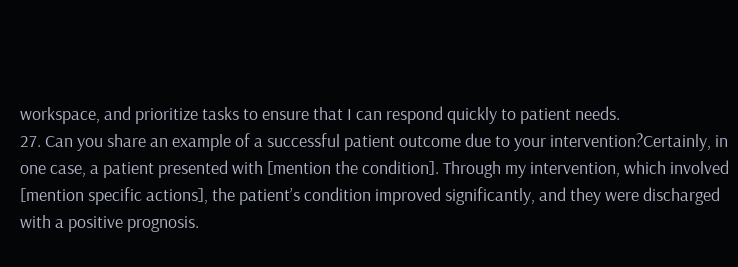workspace, and prioritize tasks to ensure that I can respond quickly to patient needs.
27. Can you share an example of a successful patient outcome due to your intervention?Certainly, in one case, a patient presented with [mention the condition]. Through my intervention, which involved [mention specific actions], the patient’s condition improved significantly, and they were discharged with a positive prognosis.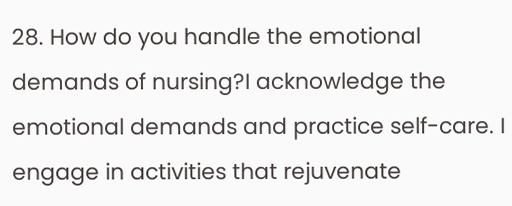28. How do you handle the emotional demands of nursing?I acknowledge the emotional demands and practice self-care. I engage in activities that rejuvenate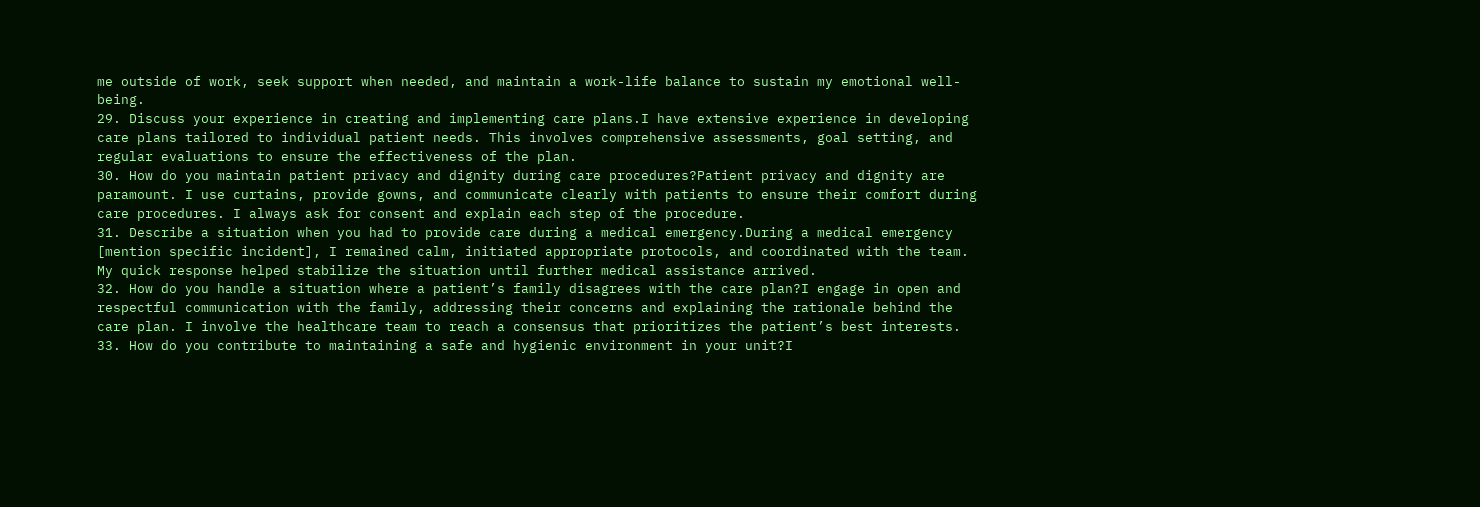me outside of work, seek support when needed, and maintain a work-life balance to sustain my emotional well-being.
29. Discuss your experience in creating and implementing care plans.I have extensive experience in developing care plans tailored to individual patient needs. This involves comprehensive assessments, goal setting, and regular evaluations to ensure the effectiveness of the plan.
30. How do you maintain patient privacy and dignity during care procedures?Patient privacy and dignity are paramount. I use curtains, provide gowns, and communicate clearly with patients to ensure their comfort during care procedures. I always ask for consent and explain each step of the procedure.
31. Describe a situation when you had to provide care during a medical emergency.During a medical emergency [mention specific incident], I remained calm, initiated appropriate protocols, and coordinated with the team. My quick response helped stabilize the situation until further medical assistance arrived.
32. How do you handle a situation where a patient’s family disagrees with the care plan?I engage in open and respectful communication with the family, addressing their concerns and explaining the rationale behind the care plan. I involve the healthcare team to reach a consensus that prioritizes the patient’s best interests.
33. How do you contribute to maintaining a safe and hygienic environment in your unit?I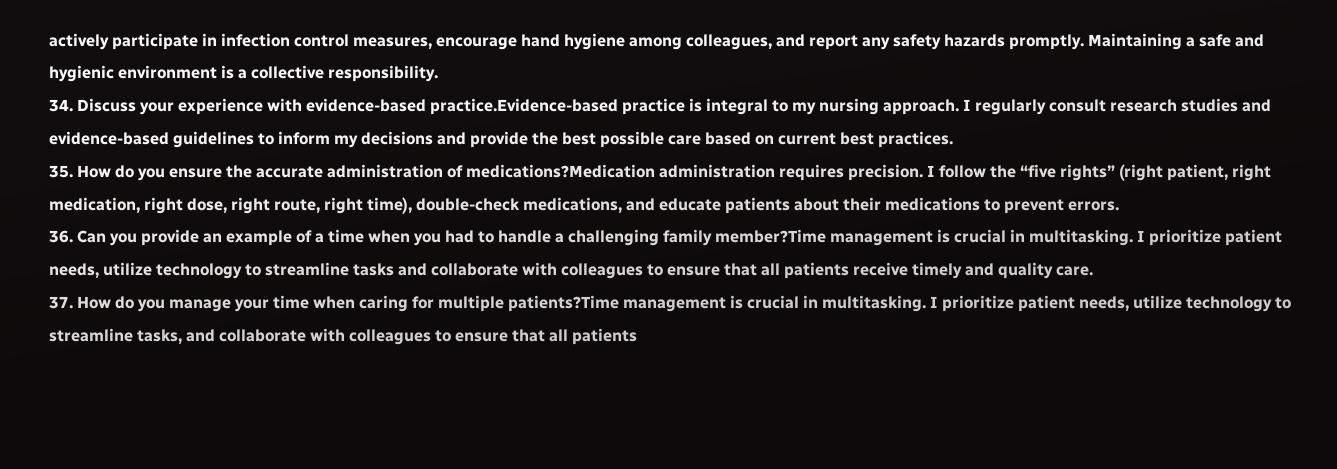actively participate in infection control measures, encourage hand hygiene among colleagues, and report any safety hazards promptly. Maintaining a safe and hygienic environment is a collective responsibility.
34. Discuss your experience with evidence-based practice.Evidence-based practice is integral to my nursing approach. I regularly consult research studies and evidence-based guidelines to inform my decisions and provide the best possible care based on current best practices.
35. How do you ensure the accurate administration of medications?Medication administration requires precision. I follow the “five rights” (right patient, right medication, right dose, right route, right time), double-check medications, and educate patients about their medications to prevent errors.
36. Can you provide an example of a time when you had to handle a challenging family member?Time management is crucial in multitasking. I prioritize patient needs, utilize technology to streamline tasks and collaborate with colleagues to ensure that all patients receive timely and quality care.
37. How do you manage your time when caring for multiple patients?Time management is crucial in multitasking. I prioritize patient needs, utilize technology to streamline tasks, and collaborate with colleagues to ensure that all patients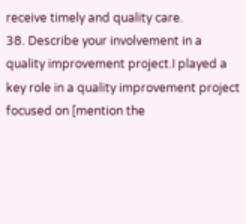receive timely and quality care.
38. Describe your involvement in a quality improvement project.I played a key role in a quality improvement project focused on [mention the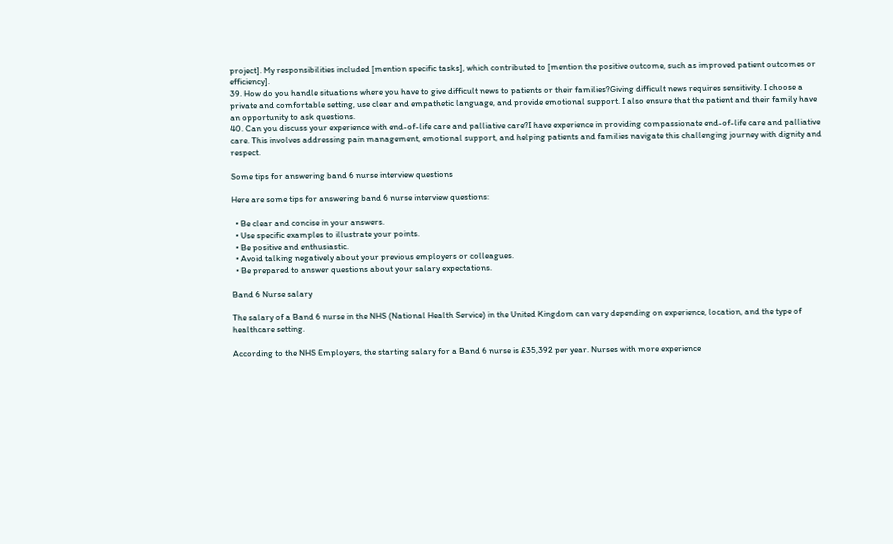project]. My responsibilities included [mention specific tasks], which contributed to [mention the positive outcome, such as improved patient outcomes or efficiency].
39. How do you handle situations where you have to give difficult news to patients or their families?Giving difficult news requires sensitivity. I choose a private and comfortable setting, use clear and empathetic language, and provide emotional support. I also ensure that the patient and their family have an opportunity to ask questions.
40. Can you discuss your experience with end-of-life care and palliative care?I have experience in providing compassionate end-of-life care and palliative care. This involves addressing pain management, emotional support, and helping patients and families navigate this challenging journey with dignity and respect.

Some tips for answering band 6 nurse interview questions

Here are some tips for answering band 6 nurse interview questions:

  • Be clear and concise in your answers.
  • Use specific examples to illustrate your points.
  • Be positive and enthusiastic.
  • Avoid talking negatively about your previous employers or colleagues.
  • Be prepared to answer questions about your salary expectations.

Band 6 Nurse salary

The salary of a Band 6 nurse in the NHS (National Health Service) in the United Kingdom can vary depending on experience, location, and the type of healthcare setting.

According to the NHS Employers, the starting salary for a Band 6 nurse is £35,392 per year. Nurses with more experience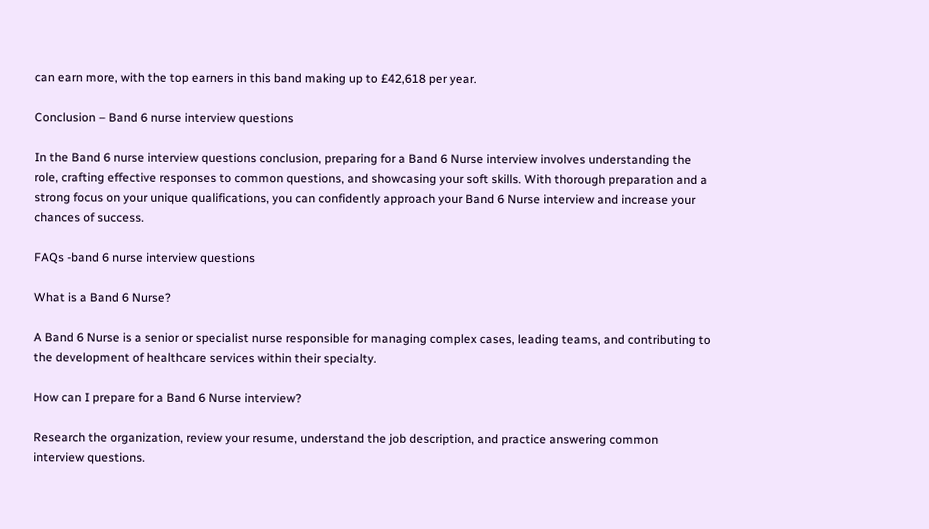can earn more, with the top earners in this band making up to £42,618 per year.

Conclusion – Band 6 nurse interview questions

In the Band 6 nurse interview questions conclusion, preparing for a Band 6 Nurse interview involves understanding the role, crafting effective responses to common questions, and showcasing your soft skills. With thorough preparation and a strong focus on your unique qualifications, you can confidently approach your Band 6 Nurse interview and increase your chances of success.

FAQs -band 6 nurse interview questions

What is a Band 6 Nurse?

A Band 6 Nurse is a senior or specialist nurse responsible for managing complex cases, leading teams, and contributing to the development of healthcare services within their specialty.

How can I prepare for a Band 6 Nurse interview?

Research the organization, review your resume, understand the job description, and practice answering common interview questions.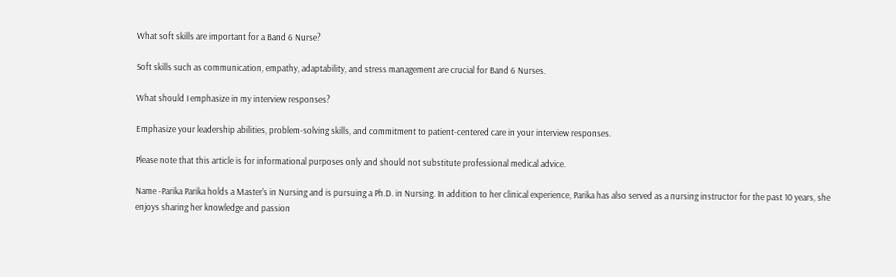What soft skills are important for a Band 6 Nurse?

Soft skills such as communication, empathy, adaptability, and stress management are crucial for Band 6 Nurses.

What should I emphasize in my interview responses?

Emphasize your leadership abilities, problem-solving skills, and commitment to patient-centered care in your interview responses.

Please note that this article is for informational purposes only and should not substitute professional medical advice.

Name -Parika Parika holds a Master's in Nursing and is pursuing a Ph.D. in Nursing. In addition to her clinical experience, Parika has also served as a nursing instructor for the past 10 years, she enjoys sharing her knowledge and passion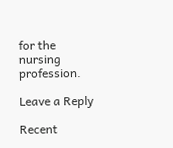for the nursing profession.

Leave a Reply

Recent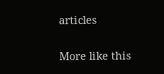articles


More like this